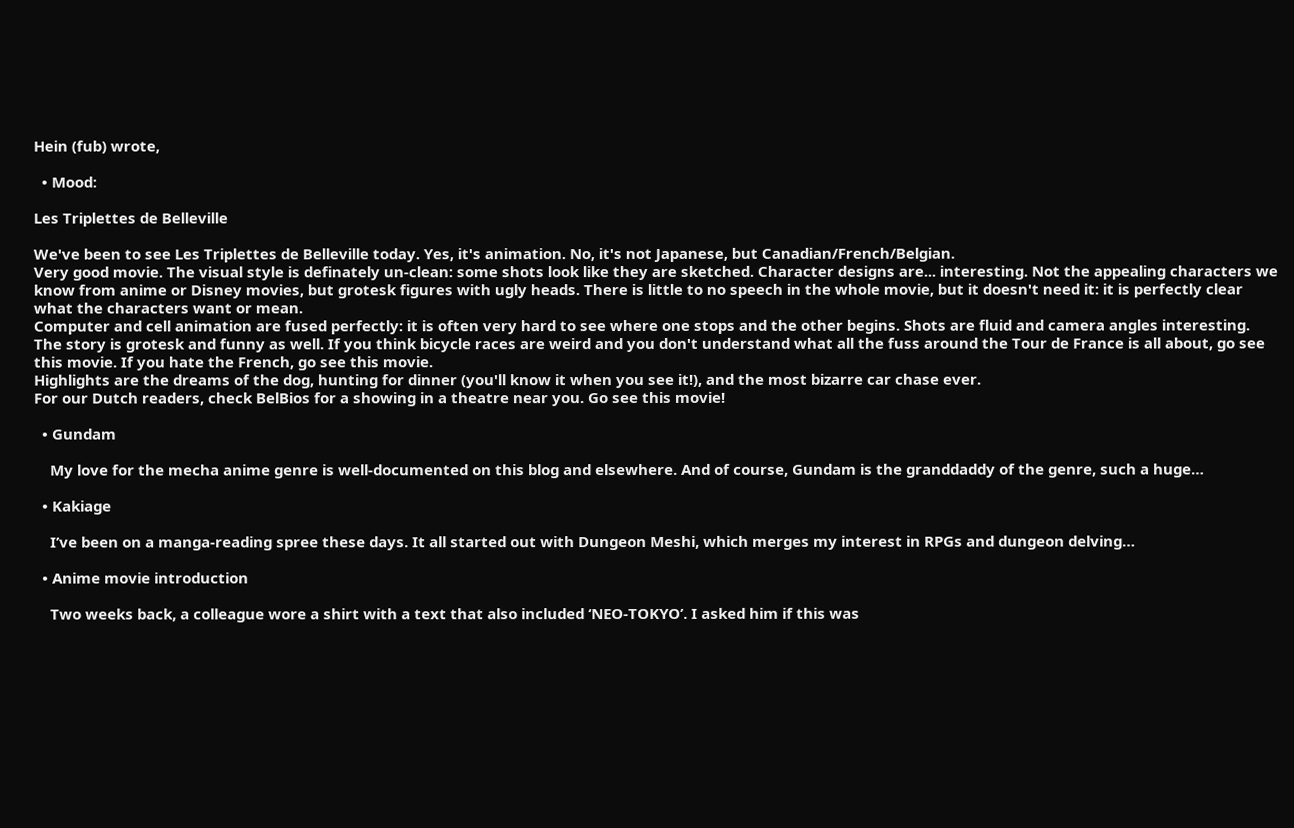Hein (fub) wrote,

  • Mood:

Les Triplettes de Belleville

We've been to see Les Triplettes de Belleville today. Yes, it's animation. No, it's not Japanese, but Canadian/French/Belgian.
Very good movie. The visual style is definately un-clean: some shots look like they are sketched. Character designs are... interesting. Not the appealing characters we know from anime or Disney movies, but grotesk figures with ugly heads. There is little to no speech in the whole movie, but it doesn't need it: it is perfectly clear what the characters want or mean.
Computer and cell animation are fused perfectly: it is often very hard to see where one stops and the other begins. Shots are fluid and camera angles interesting.
The story is grotesk and funny as well. If you think bicycle races are weird and you don't understand what all the fuss around the Tour de France is all about, go see this movie. If you hate the French, go see this movie.
Highlights are the dreams of the dog, hunting for dinner (you'll know it when you see it!), and the most bizarre car chase ever.
For our Dutch readers, check BelBios for a showing in a theatre near you. Go see this movie!

  • Gundam

    My love for the mecha anime genre is well-documented on this blog and elsewhere. And of course, Gundam is the granddaddy of the genre, such a huge…

  • Kakiage

    I’ve been on a manga-reading spree these days. It all started out with Dungeon Meshi, which merges my interest in RPGs and dungeon delving…

  • Anime movie introduction

    Two weeks back, a colleague wore a shirt with a text that also included ‘NEO-TOKYO’. I asked him if this was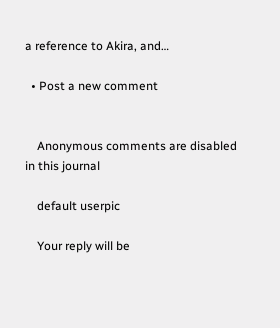a reference to Akira, and…

  • Post a new comment


    Anonymous comments are disabled in this journal

    default userpic

    Your reply will be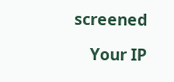screened

    Your IP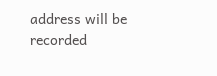address will be recorded